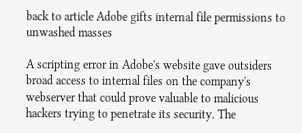back to article Adobe gifts internal file permissions to unwashed masses

A scripting error in Adobe's website gave outsiders broad access to internal files on the company's webserver that could prove valuable to malicious hackers trying to penetrate its security. The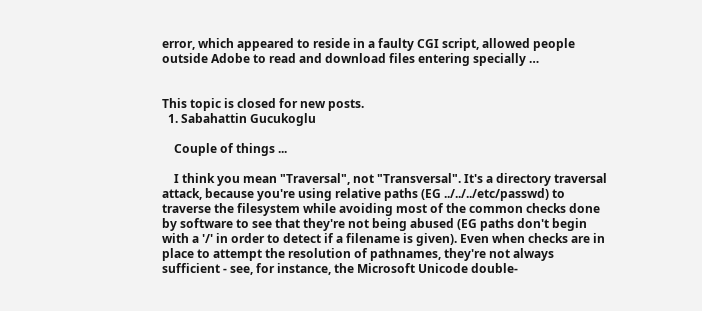error, which appeared to reside in a faulty CGI script, allowed people outside Adobe to read and download files entering specially …


This topic is closed for new posts.
  1. Sabahattin Gucukoglu

    Couple of things ...

    I think you mean "Traversal", not "Transversal". It's a directory traversal attack, because you're using relative paths (EG ../../../etc/passwd) to traverse the filesystem while avoiding most of the common checks done by software to see that they're not being abused (EG paths don't begin with a '/' in order to detect if a filename is given). Even when checks are in place to attempt the resolution of pathnames, they're not always sufficient - see, for instance, the Microsoft Unicode double-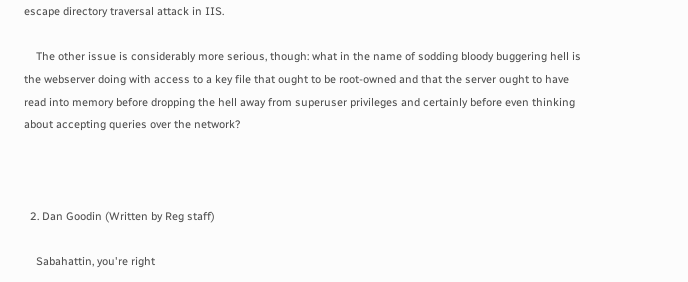escape directory traversal attack in IIS.

    The other issue is considerably more serious, though: what in the name of sodding bloody buggering hell is the webserver doing with access to a key file that ought to be root-owned and that the server ought to have read into memory before dropping the hell away from superuser privileges and certainly before even thinking about accepting queries over the network?



  2. Dan Goodin (Written by Reg staff)

    Sabahattin, you're right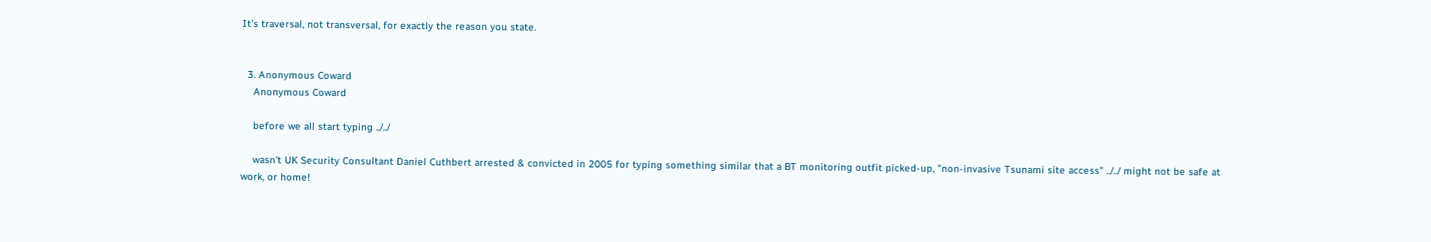It's traversal, not transversal, for exactly the reason you state.


  3. Anonymous Coward
    Anonymous Coward

    before we all start typing ../../

    wasn't UK Security Consultant Daniel Cuthbert arrested & convicted in 2005 for typing something similar that a BT monitoring outfit picked-up, "non-invasive Tsunami site access" ../../ might not be safe at work, or home!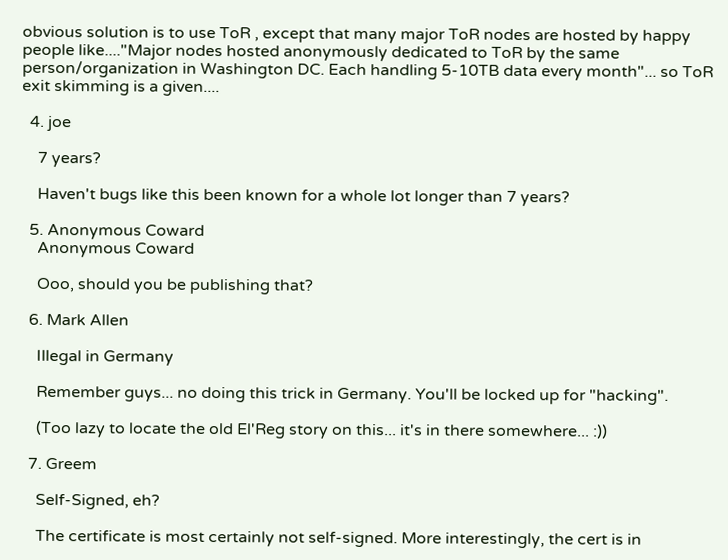obvious solution is to use ToR , except that many major ToR nodes are hosted by happy people like...."Major nodes hosted anonymously dedicated to ToR by the same person/organization in Washington DC. Each handling 5-10TB data every month"... so ToR exit skimming is a given....

  4. joe

    7 years?

    Haven't bugs like this been known for a whole lot longer than 7 years?

  5. Anonymous Coward
    Anonymous Coward

    Ooo, should you be publishing that?

  6. Mark Allen

    Illegal in Germany

    Remember guys... no doing this trick in Germany. You'll be locked up for "hacking".

    (Too lazy to locate the old El'Reg story on this... it's in there somewhere... :))

  7. Greem

    Self-Signed, eh?

    The certificate is most certainly not self-signed. More interestingly, the cert is in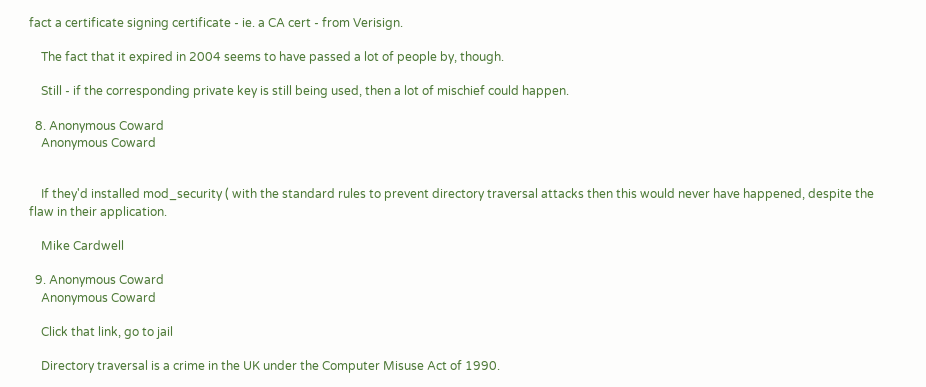fact a certificate signing certificate - ie. a CA cert - from Verisign.

    The fact that it expired in 2004 seems to have passed a lot of people by, though.

    Still - if the corresponding private key is still being used, then a lot of mischief could happen.

  8. Anonymous Coward
    Anonymous Coward


    If they'd installed mod_security ( with the standard rules to prevent directory traversal attacks then this would never have happened, despite the flaw in their application.

    Mike Cardwell

  9. Anonymous Coward
    Anonymous Coward

    Click that link, go to jail

    Directory traversal is a crime in the UK under the Computer Misuse Act of 1990.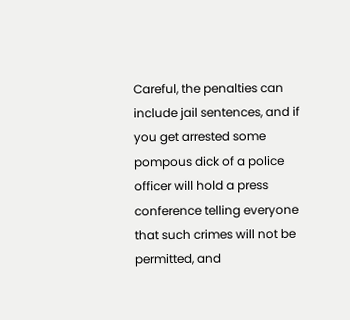Careful, the penalties can include jail sentences, and if you get arrested some pompous dick of a police officer will hold a press conference telling everyone that such crimes will not be permitted, and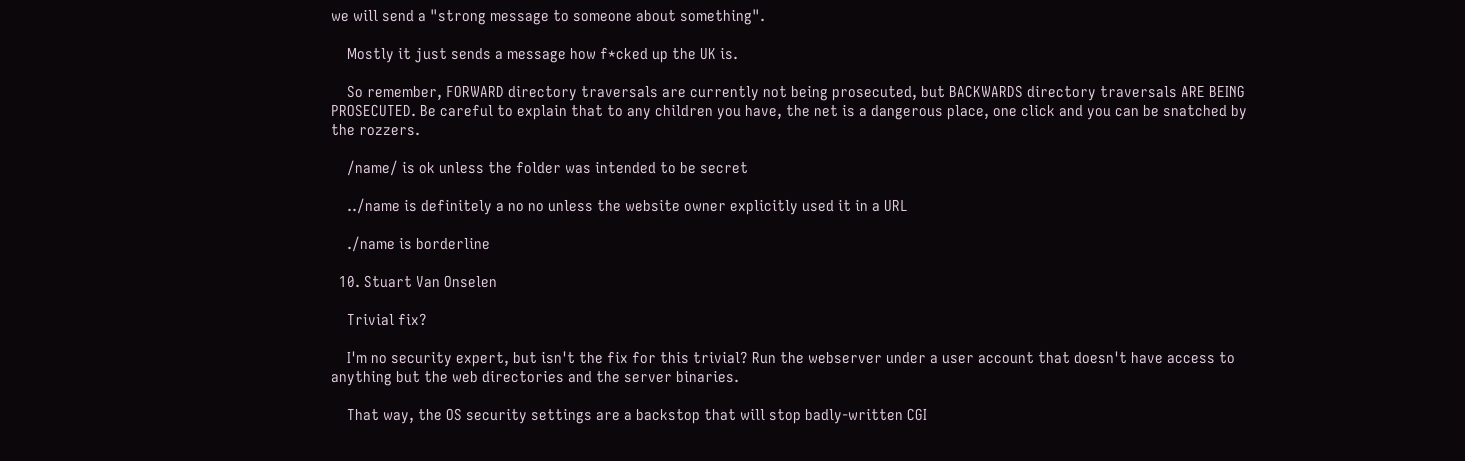we will send a "strong message to someone about something".

    Mostly it just sends a message how f*cked up the UK is.

    So remember, FORWARD directory traversals are currently not being prosecuted, but BACKWARDS directory traversals ARE BEING PROSECUTED. Be careful to explain that to any children you have, the net is a dangerous place, one click and you can be snatched by the rozzers.

    /name/ is ok unless the folder was intended to be secret

    ../name is definitely a no no unless the website owner explicitly used it in a URL

    ./name is borderline

  10. Stuart Van Onselen

    Trivial fix?

    I'm no security expert, but isn't the fix for this trivial? Run the webserver under a user account that doesn't have access to anything but the web directories and the server binaries.

    That way, the OS security settings are a backstop that will stop badly-written CGI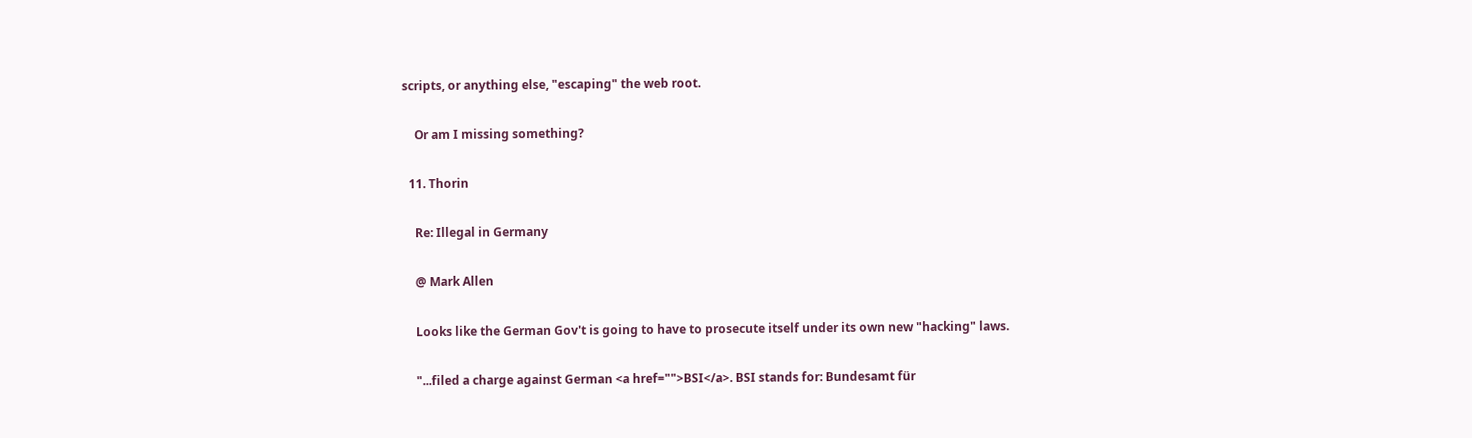scripts, or anything else, "escaping" the web root.

    Or am I missing something?

  11. Thorin

    Re: Illegal in Germany

    @ Mark Allen

    Looks like the German Gov't is going to have to prosecute itself under its own new "hacking" laws.

    "...filed a charge against German <a href="">BSI</a>. BSI stands for: Bundesamt für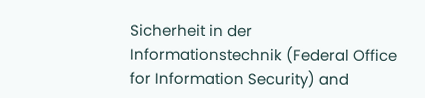Sicherheit in der Informationstechnik (Federal Office for Information Security) and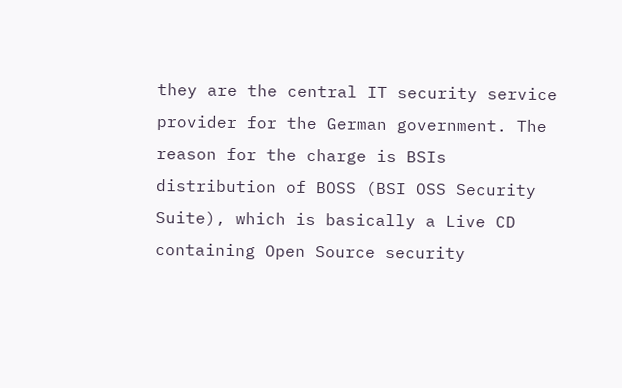they are the central IT security service provider for the German government. The reason for the charge is BSIs distribution of BOSS (BSI OSS Security Suite), which is basically a Live CD containing Open Source security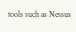tools such as Nessus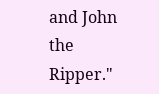and John the Ripper."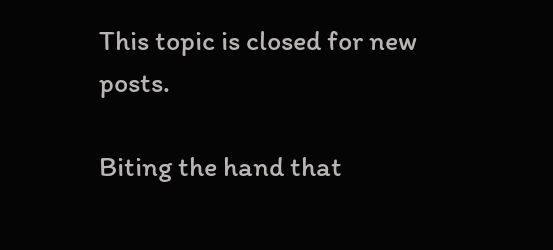This topic is closed for new posts.

Biting the hand that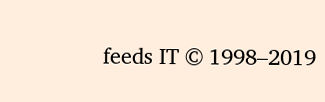feeds IT © 1998–2019